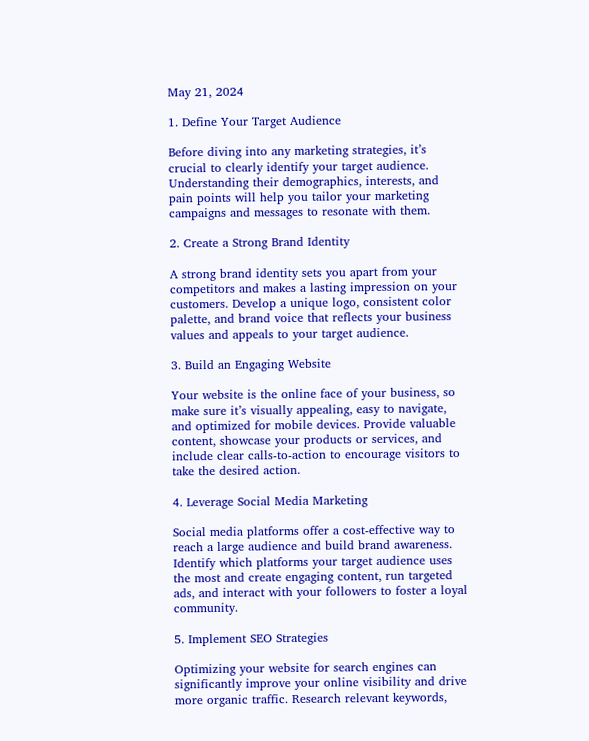May 21, 2024

1. Define Your Target Audience

Before diving into any marketing strategies, it’s crucial to clearly identify your target audience. Understanding their demographics, interests, and pain points will help you tailor your marketing campaigns and messages to resonate with them.

2. Create a Strong Brand Identity

A strong brand identity sets you apart from your competitors and makes a lasting impression on your customers. Develop a unique logo, consistent color palette, and brand voice that reflects your business values and appeals to your target audience.

3. Build an Engaging Website

Your website is the online face of your business, so make sure it’s visually appealing, easy to navigate, and optimized for mobile devices. Provide valuable content, showcase your products or services, and include clear calls-to-action to encourage visitors to take the desired action.

4. Leverage Social Media Marketing

Social media platforms offer a cost-effective way to reach a large audience and build brand awareness. Identify which platforms your target audience uses the most and create engaging content, run targeted ads, and interact with your followers to foster a loyal community.

5. Implement SEO Strategies

Optimizing your website for search engines can significantly improve your online visibility and drive more organic traffic. Research relevant keywords,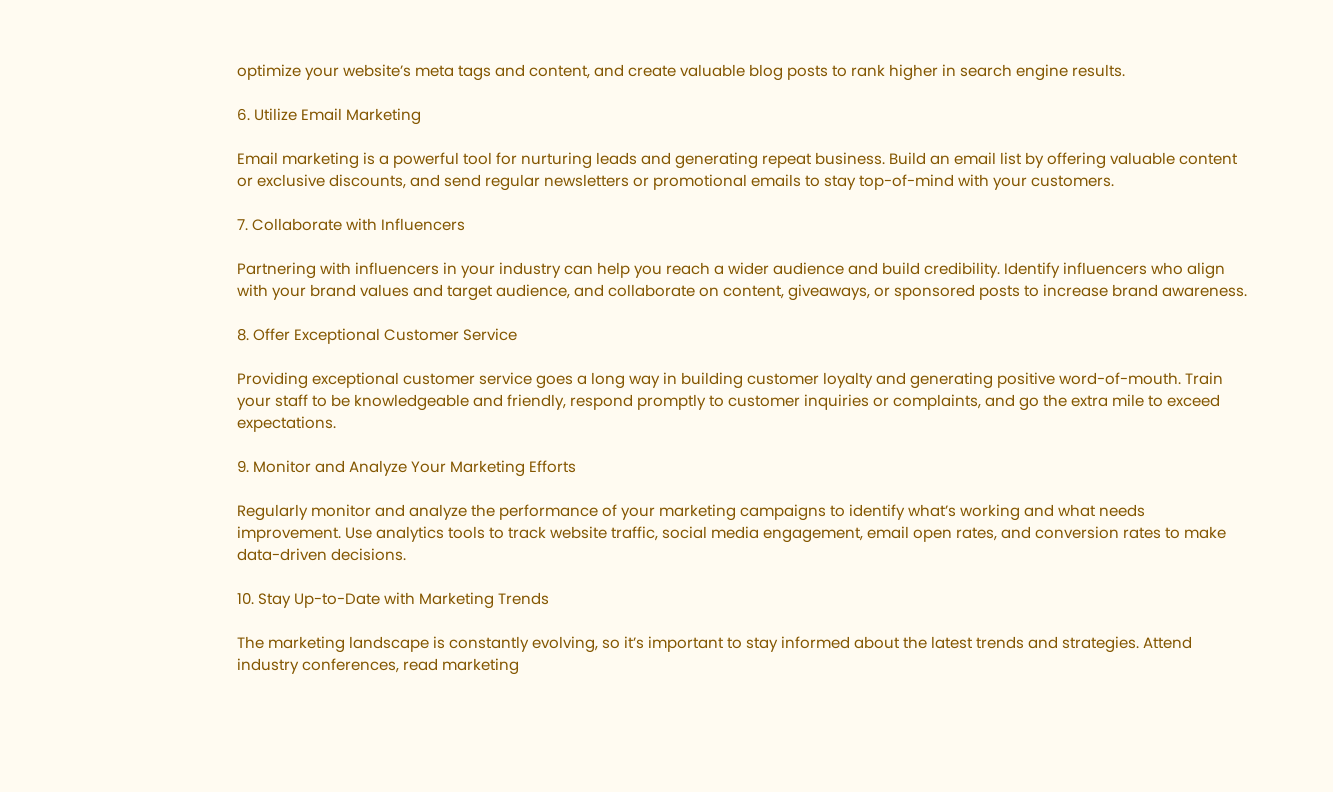optimize your website’s meta tags and content, and create valuable blog posts to rank higher in search engine results.

6. Utilize Email Marketing

Email marketing is a powerful tool for nurturing leads and generating repeat business. Build an email list by offering valuable content or exclusive discounts, and send regular newsletters or promotional emails to stay top-of-mind with your customers.

7. Collaborate with Influencers

Partnering with influencers in your industry can help you reach a wider audience and build credibility. Identify influencers who align with your brand values and target audience, and collaborate on content, giveaways, or sponsored posts to increase brand awareness.

8. Offer Exceptional Customer Service

Providing exceptional customer service goes a long way in building customer loyalty and generating positive word-of-mouth. Train your staff to be knowledgeable and friendly, respond promptly to customer inquiries or complaints, and go the extra mile to exceed expectations.

9. Monitor and Analyze Your Marketing Efforts

Regularly monitor and analyze the performance of your marketing campaigns to identify what’s working and what needs improvement. Use analytics tools to track website traffic, social media engagement, email open rates, and conversion rates to make data-driven decisions.

10. Stay Up-to-Date with Marketing Trends

The marketing landscape is constantly evolving, so it’s important to stay informed about the latest trends and strategies. Attend industry conferences, read marketing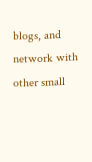blogs, and network with other small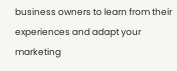business owners to learn from their experiences and adapt your marketing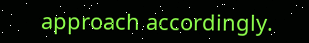approach accordingly.